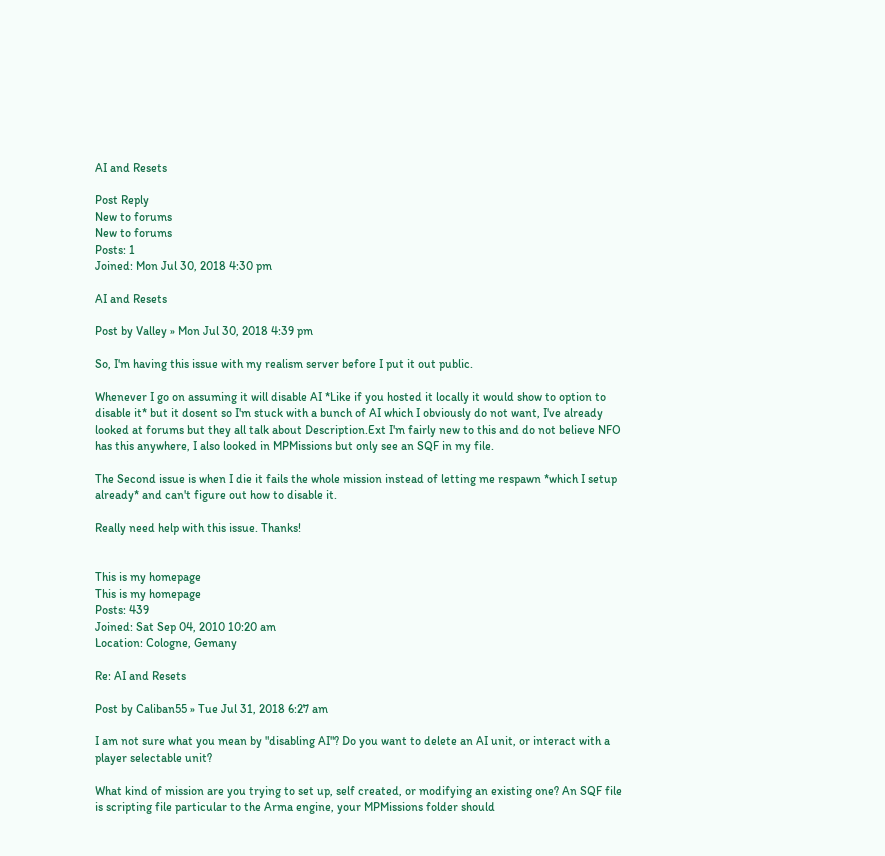AI and Resets

Post Reply
New to forums
New to forums
Posts: 1
Joined: Mon Jul 30, 2018 4:30 pm

AI and Resets

Post by Valley » Mon Jul 30, 2018 4:39 pm

So, I'm having this issue with my realism server before I put it out public.

Whenever I go on assuming it will disable AI *Like if you hosted it locally it would show to option to disable it* but it dosent so I'm stuck with a bunch of AI which I obviously do not want, I've already looked at forums but they all talk about Description.Ext I'm fairly new to this and do not believe NFO has this anywhere, I also looked in MPMissions but only see an SQF in my file.

The Second issue is when I die it fails the whole mission instead of letting me respawn *which I setup already* and can't figure out how to disable it.

Really need help with this issue. Thanks!


This is my homepage
This is my homepage
Posts: 439
Joined: Sat Sep 04, 2010 10:20 am
Location: Cologne, Gemany

Re: AI and Resets

Post by Caliban55 » Tue Jul 31, 2018 6:27 am

I am not sure what you mean by "disabling AI"? Do you want to delete an AI unit, or interact with a player selectable unit?

What kind of mission are you trying to set up, self created, or modifying an existing one? An SQF file is scripting file particular to the Arma engine, your MPMissions folder should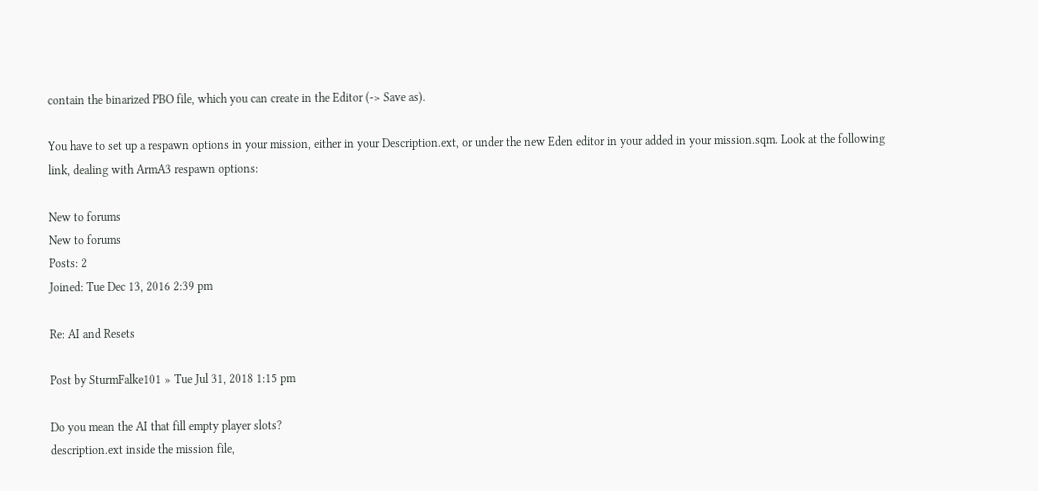contain the binarized PBO file, which you can create in the Editor (-> Save as).

You have to set up a respawn options in your mission, either in your Description.ext, or under the new Eden editor in your added in your mission.sqm. Look at the following link, dealing with ArmA3 respawn options:

New to forums
New to forums
Posts: 2
Joined: Tue Dec 13, 2016 2:39 pm

Re: AI and Resets

Post by SturmFalke101 » Tue Jul 31, 2018 1:15 pm

Do you mean the AI that fill empty player slots?
description.ext inside the mission file,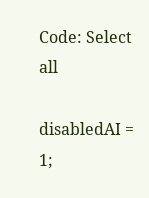Code: Select all

disabledAI = 1;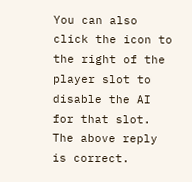You can also click the icon to the right of the player slot to disable the AI for that slot.
The above reply is correct.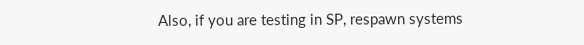Also, if you are testing in SP, respawn systems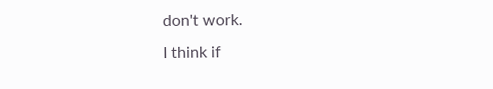don't work.
I think if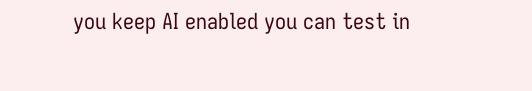you keep AI enabled you can test in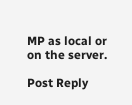MP as local or on the server.

Post Reply